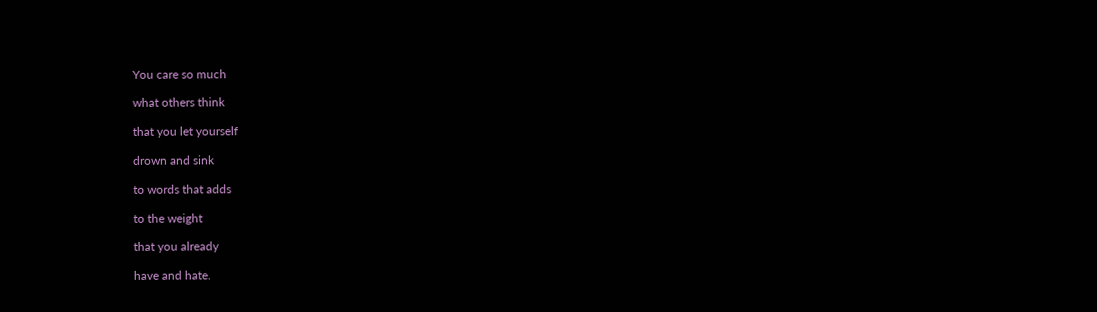You care so much

what others think

that you let yourself

drown and sink

to words that adds

to the weight

that you already

have and hate.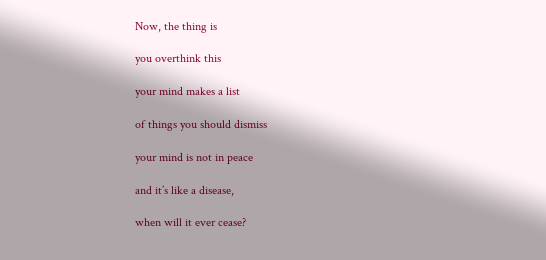Now, the thing is

you overthink this

your mind makes a list

of things you should dismiss

your mind is not in peace

and it’s like a disease,

when will it ever cease?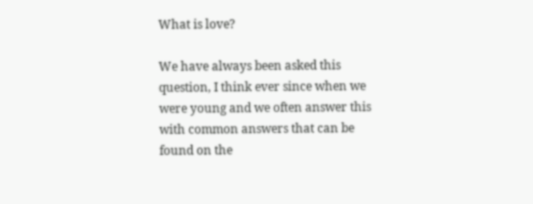What is love?

We have always been asked this question, I think ever since when we were young and we often answer this with common answers that can be found on the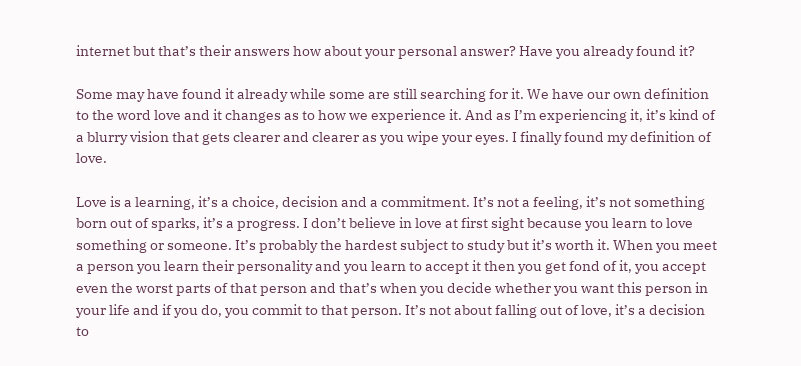internet but that’s their answers how about your personal answer? Have you already found it?

Some may have found it already while some are still searching for it. We have our own definition to the word love and it changes as to how we experience it. And as I’m experiencing it, it’s kind of a blurry vision that gets clearer and clearer as you wipe your eyes. I finally found my definition of love.

Love is a learning, it’s a choice, decision and a commitment. It’s not a feeling, it’s not something born out of sparks, it’s a progress. I don’t believe in love at first sight because you learn to love something or someone. It’s probably the hardest subject to study but it’s worth it. When you meet a person you learn their personality and you learn to accept it then you get fond of it, you accept even the worst parts of that person and that’s when you decide whether you want this person in your life and if you do, you commit to that person. It’s not about falling out of love, it’s a decision to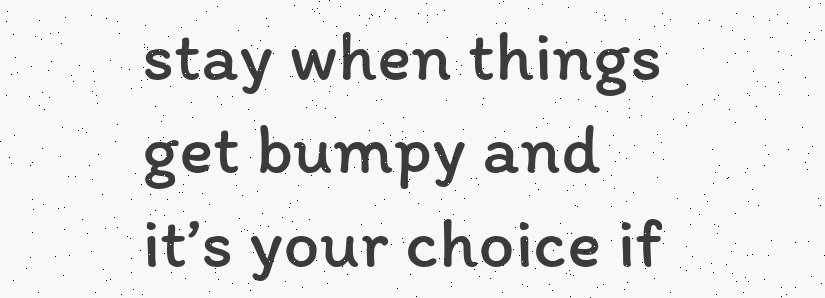stay when things get bumpy and it’s your choice if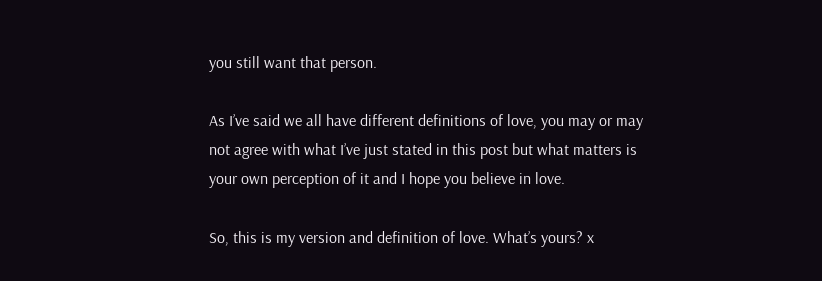you still want that person.

As I’ve said we all have different definitions of love, you may or may not agree with what I’ve just stated in this post but what matters is your own perception of it and I hope you believe in love.

So, this is my version and definition of love. What’s yours? x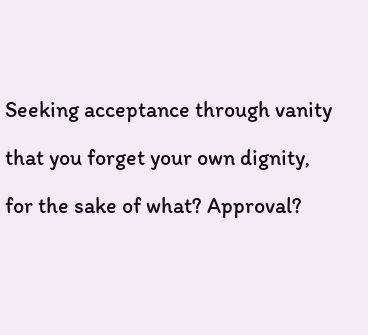Seeking acceptance through vanity

that you forget your own dignity,

for the sake of what? Approval?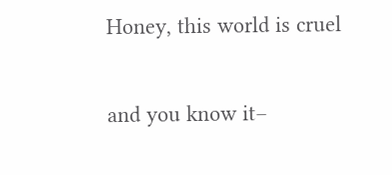Honey, this world is cruel

and you know it–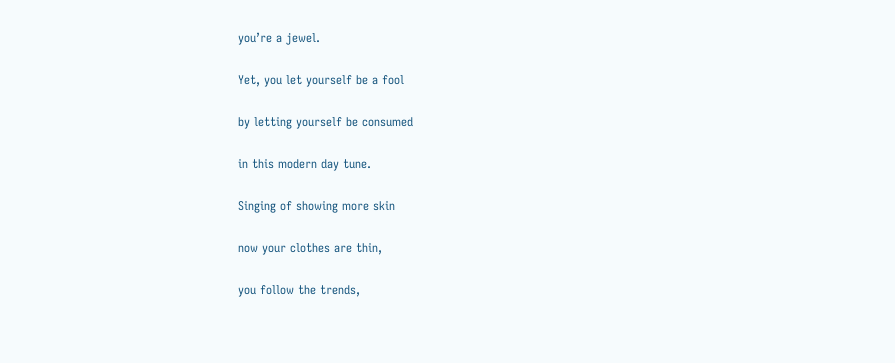you’re a jewel.

Yet, you let yourself be a fool

by letting yourself be consumed

in this modern day tune.

Singing of showing more skin

now your clothes are thin,

you follow the trends,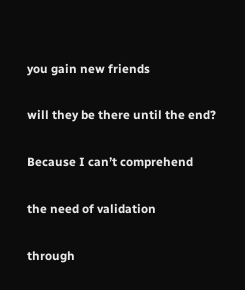you gain new friends

will they be there until the end?

Because I can’t comprehend

the need of validation

through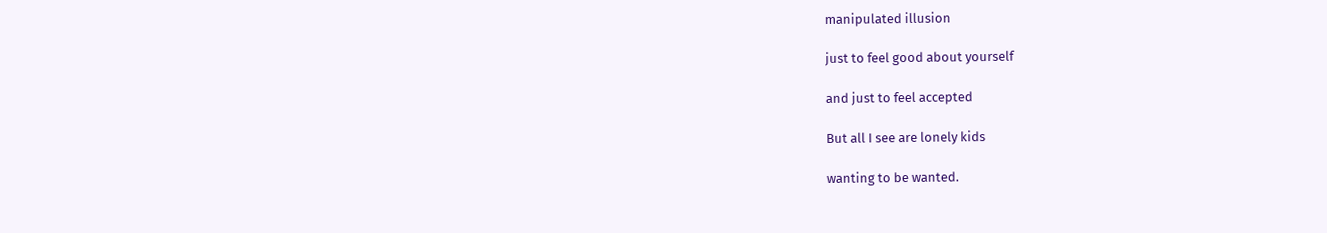manipulated illusion

just to feel good about yourself

and just to feel accepted

But all I see are lonely kids

wanting to be wanted.